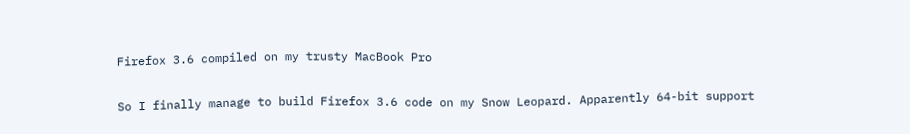Firefox 3.6 compiled on my trusty MacBook Pro

So I finally manage to build Firefox 3.6 code on my Snow Leopard. Apparently 64-bit support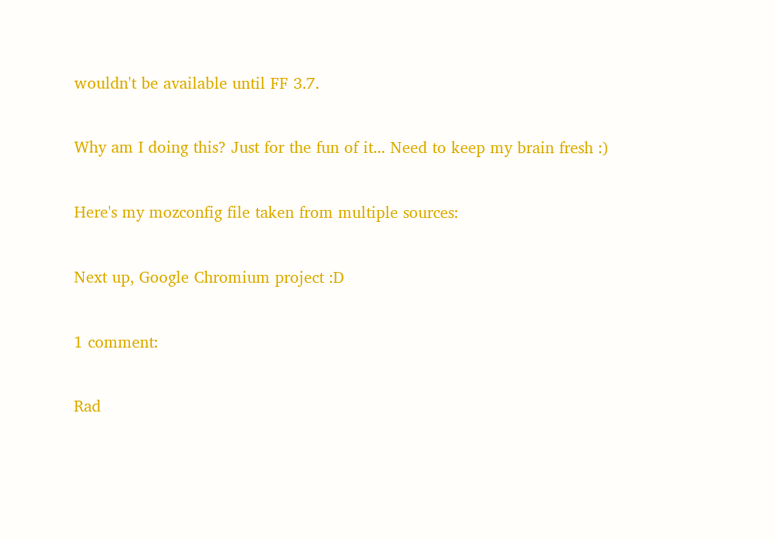wouldn't be available until FF 3.7.

Why am I doing this? Just for the fun of it... Need to keep my brain fresh :)

Here's my mozconfig file taken from multiple sources:

Next up, Google Chromium project :D

1 comment:

Rad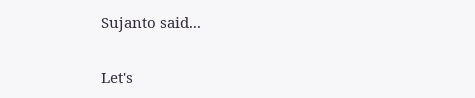Sujanto said...

Let's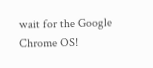wait for the Google Chrome OS!